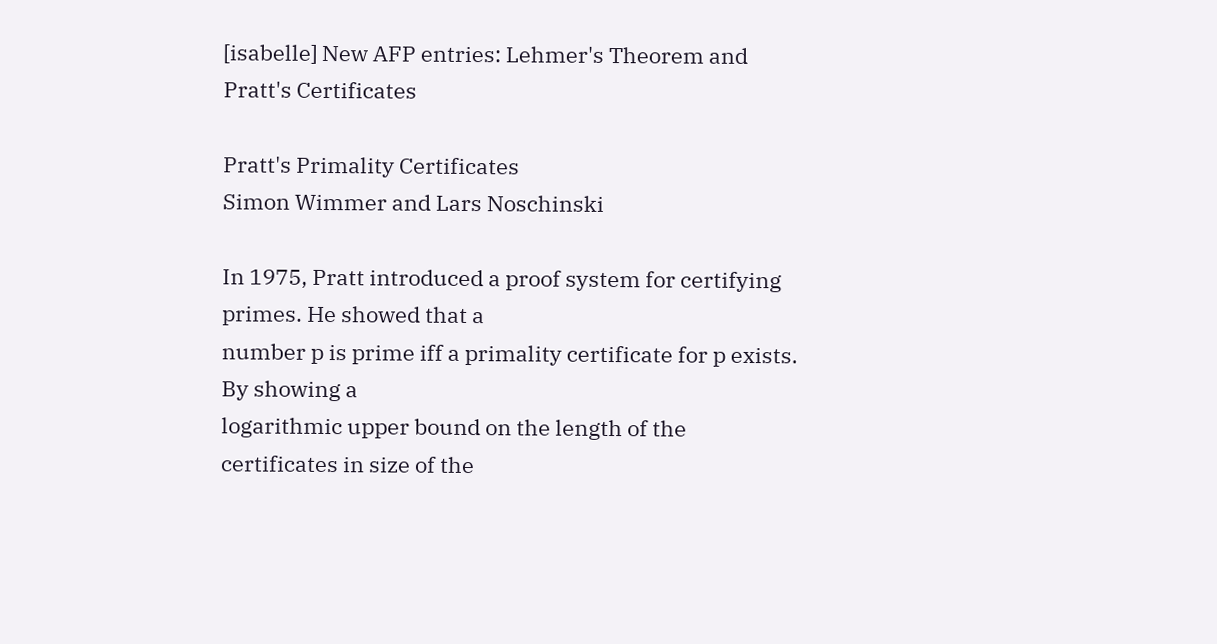[isabelle] New AFP entries: Lehmer's Theorem and Pratt's Certificates

Pratt's Primality Certificates
Simon Wimmer and Lars Noschinski

In 1975, Pratt introduced a proof system for certifying primes. He showed that a
number p is prime iff a primality certificate for p exists. By showing a
logarithmic upper bound on the length of the certificates in size of the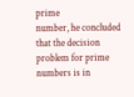prime
number, he concluded that the decision problem for prime numbers is in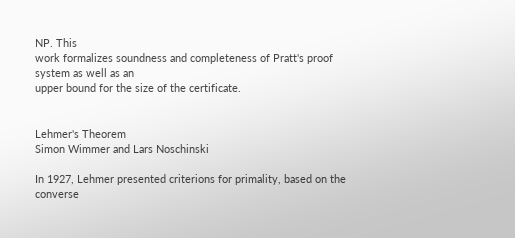NP. This
work formalizes soundness and completeness of Pratt's proof system as well as an
upper bound for the size of the certificate.


Lehmer's Theorem
Simon Wimmer and Lars Noschinski

In 1927, Lehmer presented criterions for primality, based on the converse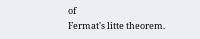of
Fermat's litte theorem.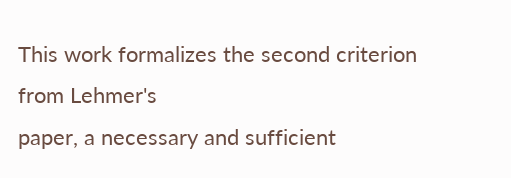This work formalizes the second criterion from Lehmer's
paper, a necessary and sufficient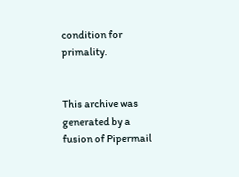condition for primality.


This archive was generated by a fusion of Pipermail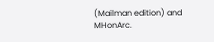(Mailman edition) and MHonArc.